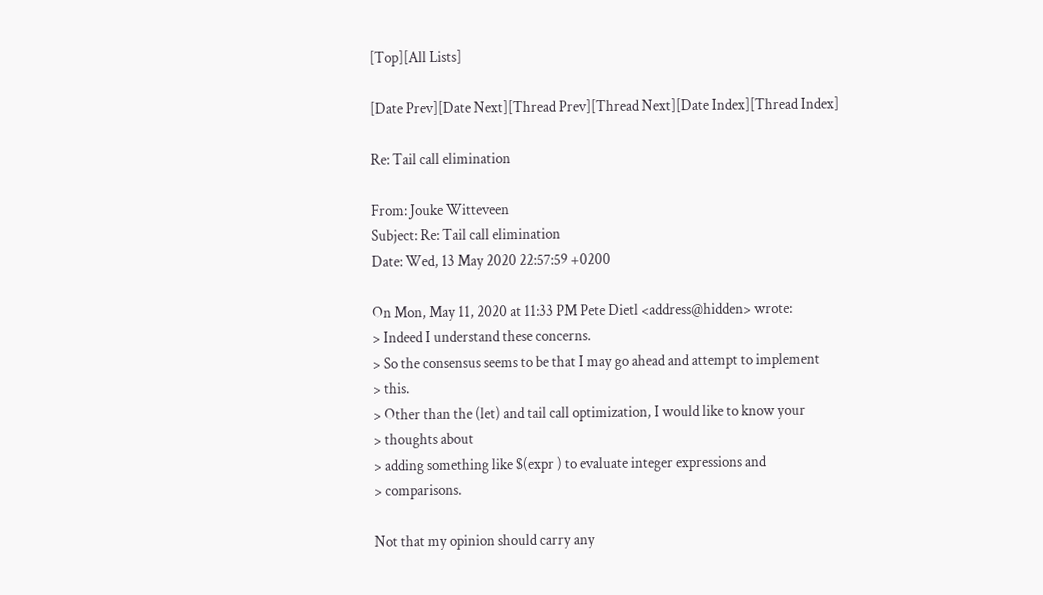[Top][All Lists]

[Date Prev][Date Next][Thread Prev][Thread Next][Date Index][Thread Index]

Re: Tail call elimination

From: Jouke Witteveen
Subject: Re: Tail call elimination
Date: Wed, 13 May 2020 22:57:59 +0200

On Mon, May 11, 2020 at 11:33 PM Pete Dietl <address@hidden> wrote:
> Indeed I understand these concerns.
> So the consensus seems to be that I may go ahead and attempt to implement
> this.
> Other than the (let) and tail call optimization, I would like to know your
> thoughts about
> adding something like $(expr ) to evaluate integer expressions and
> comparisons.

Not that my opinion should carry any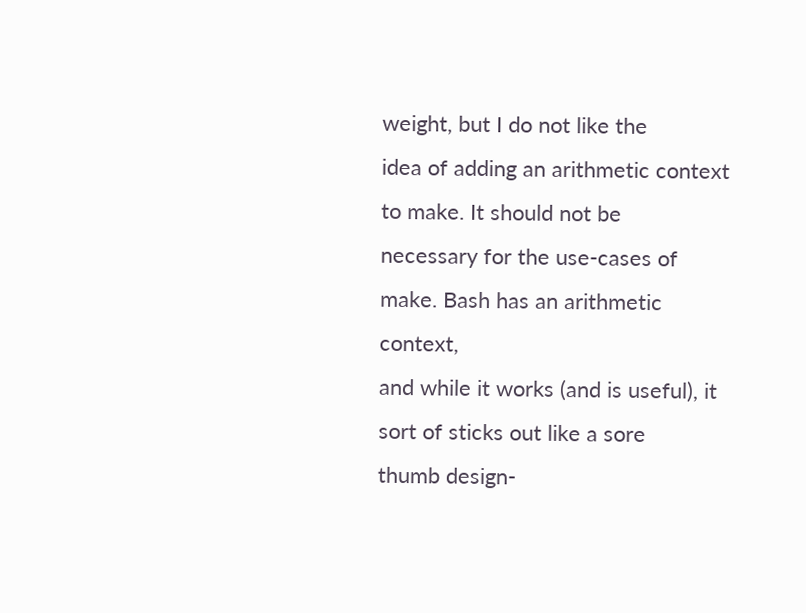weight, but I do not like the
idea of adding an arithmetic context to make. It should not be
necessary for the use-cases of make. Bash has an arithmetic context,
and while it works (and is useful), it sort of sticks out like a sore
thumb design-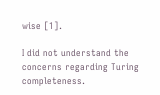wise [1].

I did not understand the concerns regarding Turing completeness.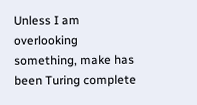Unless I am overlooking something, make has been Turing complete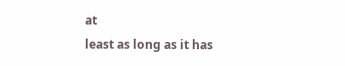at
least as long as it has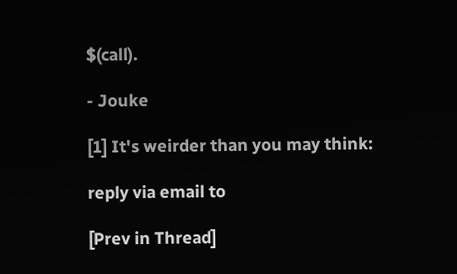$(call).

- Jouke

[1] It's weirder than you may think:

reply via email to

[Prev in Thread]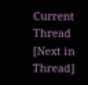Current Thread [Next in Thread]